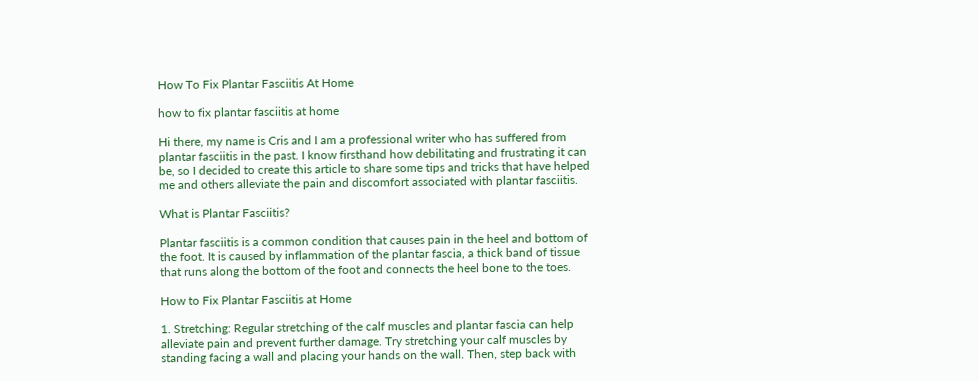How To Fix Plantar Fasciitis At Home

how to fix plantar fasciitis at home

Hi there, my name is Cris and I am a professional writer who has suffered from plantar fasciitis in the past. I know firsthand how debilitating and frustrating it can be, so I decided to create this article to share some tips and tricks that have helped me and others alleviate the pain and discomfort associated with plantar fasciitis.

What is Plantar Fasciitis?

Plantar fasciitis is a common condition that causes pain in the heel and bottom of the foot. It is caused by inflammation of the plantar fascia, a thick band of tissue that runs along the bottom of the foot and connects the heel bone to the toes.

How to Fix Plantar Fasciitis at Home

1. Stretching: Regular stretching of the calf muscles and plantar fascia can help alleviate pain and prevent further damage. Try stretching your calf muscles by standing facing a wall and placing your hands on the wall. Then, step back with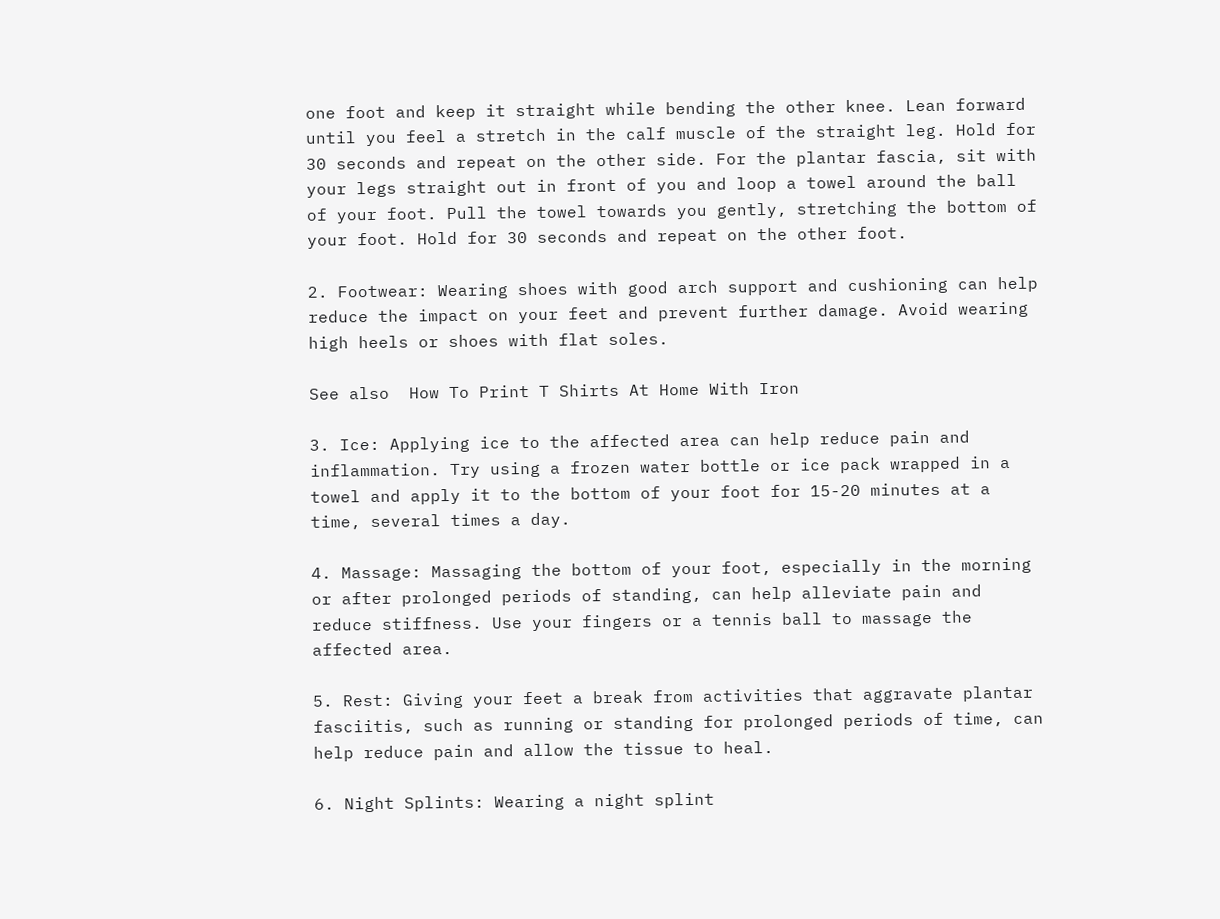one foot and keep it straight while bending the other knee. Lean forward until you feel a stretch in the calf muscle of the straight leg. Hold for 30 seconds and repeat on the other side. For the plantar fascia, sit with your legs straight out in front of you and loop a towel around the ball of your foot. Pull the towel towards you gently, stretching the bottom of your foot. Hold for 30 seconds and repeat on the other foot.

2. Footwear: Wearing shoes with good arch support and cushioning can help reduce the impact on your feet and prevent further damage. Avoid wearing high heels or shoes with flat soles.

See also  How To Print T Shirts At Home With Iron

3. Ice: Applying ice to the affected area can help reduce pain and inflammation. Try using a frozen water bottle or ice pack wrapped in a towel and apply it to the bottom of your foot for 15-20 minutes at a time, several times a day.

4. Massage: Massaging the bottom of your foot, especially in the morning or after prolonged periods of standing, can help alleviate pain and reduce stiffness. Use your fingers or a tennis ball to massage the affected area.

5. Rest: Giving your feet a break from activities that aggravate plantar fasciitis, such as running or standing for prolonged periods of time, can help reduce pain and allow the tissue to heal.

6. Night Splints: Wearing a night splint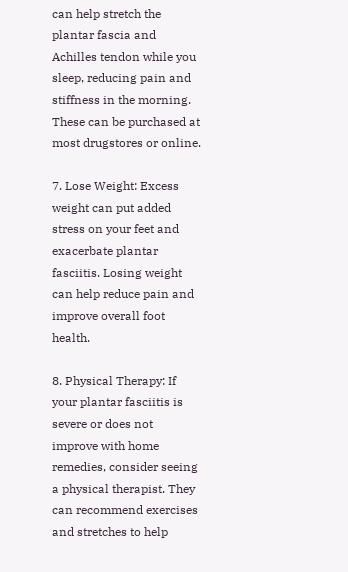can help stretch the plantar fascia and Achilles tendon while you sleep, reducing pain and stiffness in the morning. These can be purchased at most drugstores or online.

7. Lose Weight: Excess weight can put added stress on your feet and exacerbate plantar fasciitis. Losing weight can help reduce pain and improve overall foot health.

8. Physical Therapy: If your plantar fasciitis is severe or does not improve with home remedies, consider seeing a physical therapist. They can recommend exercises and stretches to help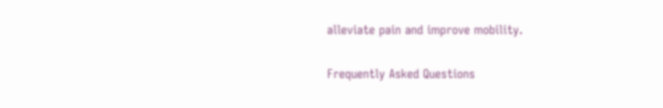alleviate pain and improve mobility.

Frequently Asked Questions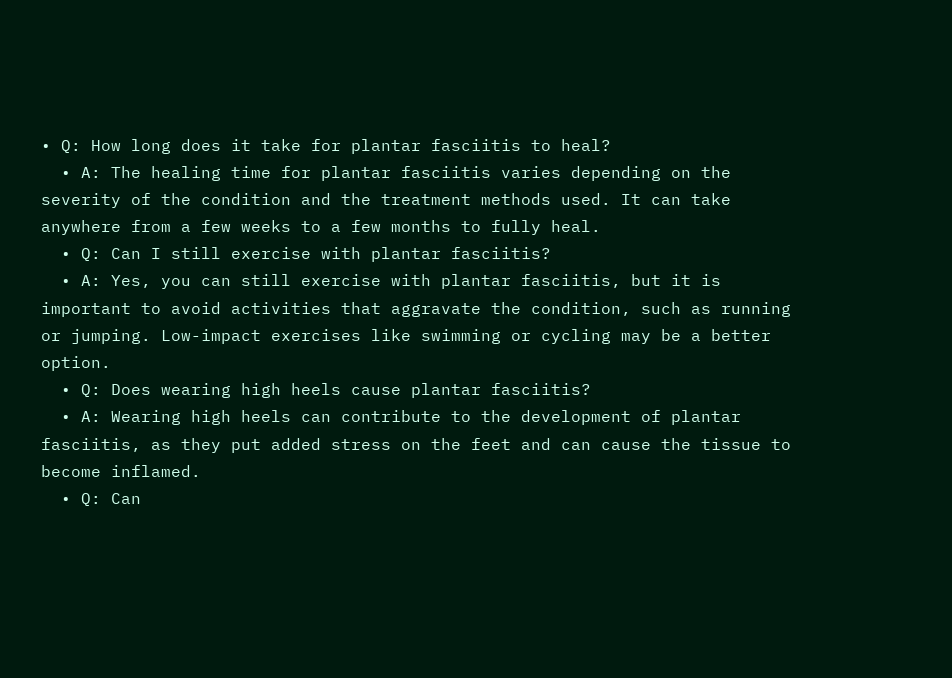• Q: How long does it take for plantar fasciitis to heal?
  • A: The healing time for plantar fasciitis varies depending on the severity of the condition and the treatment methods used. It can take anywhere from a few weeks to a few months to fully heal.
  • Q: Can I still exercise with plantar fasciitis?
  • A: Yes, you can still exercise with plantar fasciitis, but it is important to avoid activities that aggravate the condition, such as running or jumping. Low-impact exercises like swimming or cycling may be a better option.
  • Q: Does wearing high heels cause plantar fasciitis?
  • A: Wearing high heels can contribute to the development of plantar fasciitis, as they put added stress on the feet and can cause the tissue to become inflamed.
  • Q: Can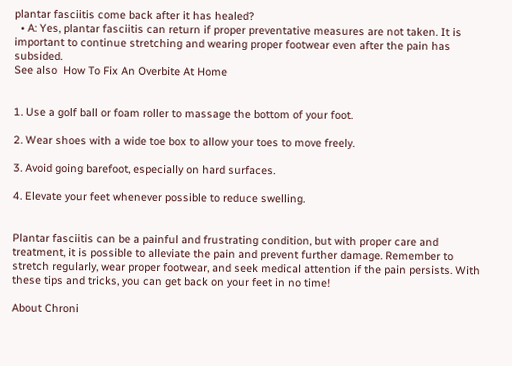plantar fasciitis come back after it has healed?
  • A: Yes, plantar fasciitis can return if proper preventative measures are not taken. It is important to continue stretching and wearing proper footwear even after the pain has subsided.
See also  How To Fix An Overbite At Home


1. Use a golf ball or foam roller to massage the bottom of your foot.

2. Wear shoes with a wide toe box to allow your toes to move freely.

3. Avoid going barefoot, especially on hard surfaces.

4. Elevate your feet whenever possible to reduce swelling.


Plantar fasciitis can be a painful and frustrating condition, but with proper care and treatment, it is possible to alleviate the pain and prevent further damage. Remember to stretch regularly, wear proper footwear, and seek medical attention if the pain persists. With these tips and tricks, you can get back on your feet in no time!

About Chroni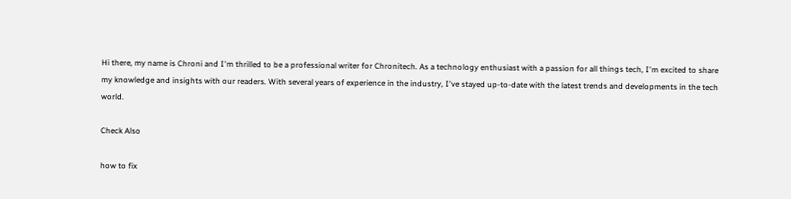Hi there, my name is Chroni and I'm thrilled to be a professional writer for Chronitech. As a technology enthusiast with a passion for all things tech, I'm excited to share my knowledge and insights with our readers. With several years of experience in the industry, I've stayed up-to-date with the latest trends and developments in the tech world.

Check Also

how to fix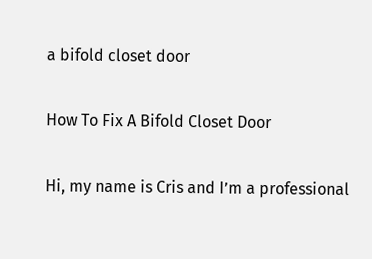a bifold closet door

How To Fix A Bifold Closet Door

Hi, my name is Cris and I’m a professional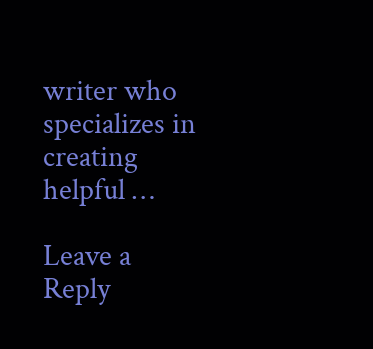writer who specializes in creating helpful …

Leave a Reply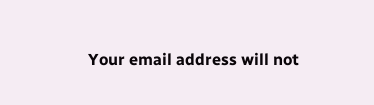Your email address will not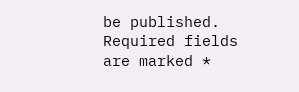be published. Required fields are marked *